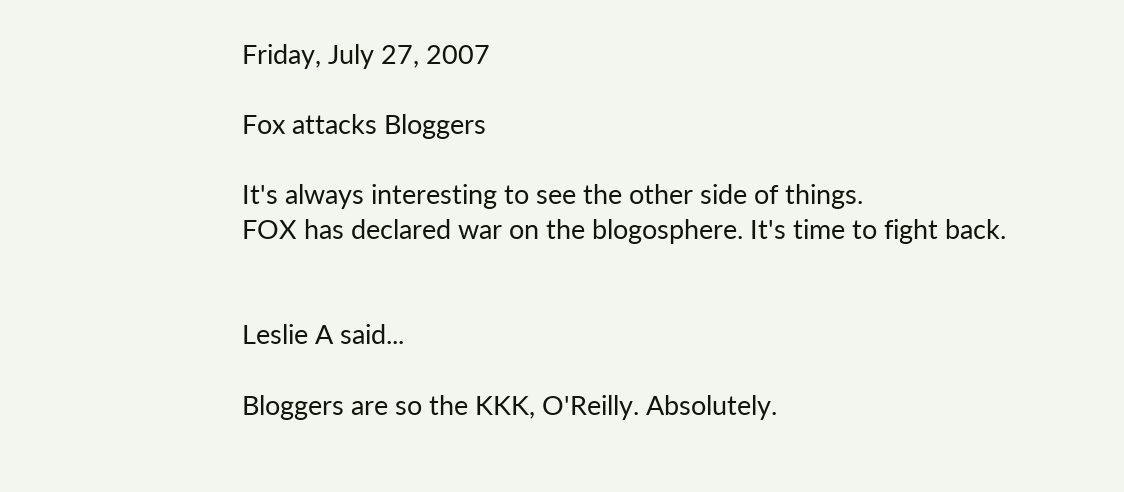Friday, July 27, 2007

Fox attacks Bloggers

It's always interesting to see the other side of things.
FOX has declared war on the blogosphere. It's time to fight back.


Leslie A said...

Bloggers are so the KKK, O'Reilly. Absolutely.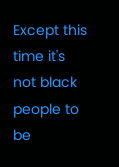Except this time it's not black people to be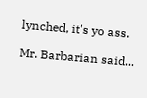lynched, it's yo ass.

Mr. Barbarian said...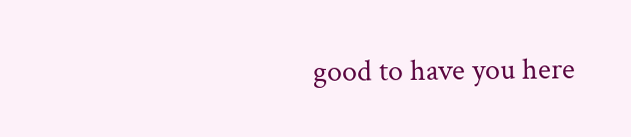good to have you here